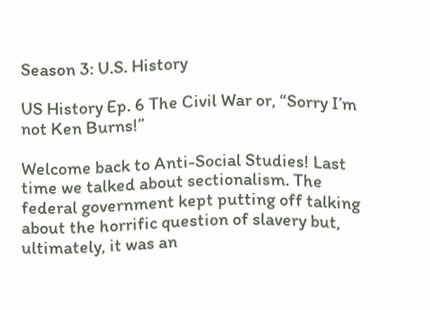Season 3: U.S. History

US History Ep. 6 The Civil War or, “Sorry I’m not Ken Burns!”

Welcome back to Anti-Social Studies! Last time we talked about sectionalism. The federal government kept putting off talking about the horrific question of slavery but, ultimately, it was an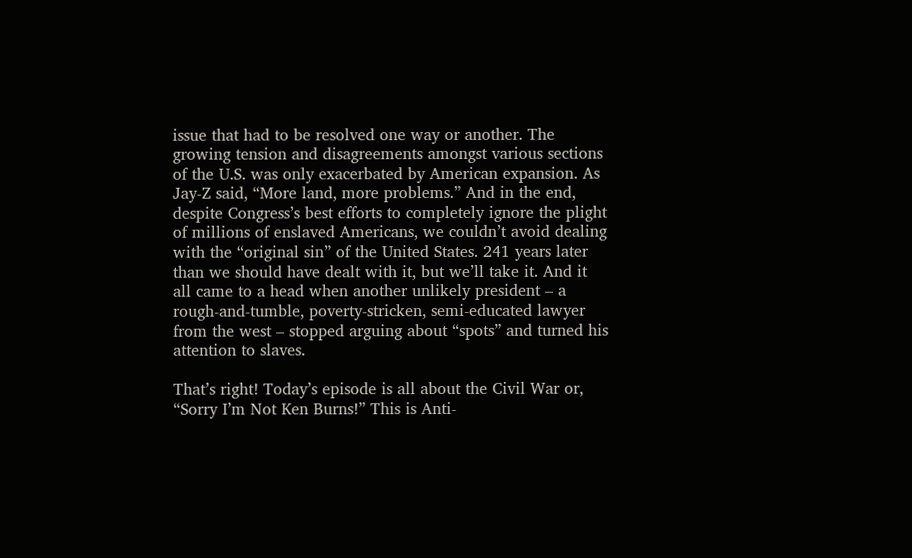issue that had to be resolved one way or another. The growing tension and disagreements amongst various sections of the U.S. was only exacerbated by American expansion. As Jay-Z said, “More land, more problems.” And in the end, despite Congress’s best efforts to completely ignore the plight of millions of enslaved Americans, we couldn’t avoid dealing with the “original sin” of the United States. 241 years later than we should have dealt with it, but we’ll take it. And it all came to a head when another unlikely president – a rough-and-tumble, poverty-stricken, semi-educated lawyer from the west – stopped arguing about “spots” and turned his attention to slaves.

That’s right! Today’s episode is all about the Civil War or, “Sorry I’m Not Ken Burns!” This is Anti-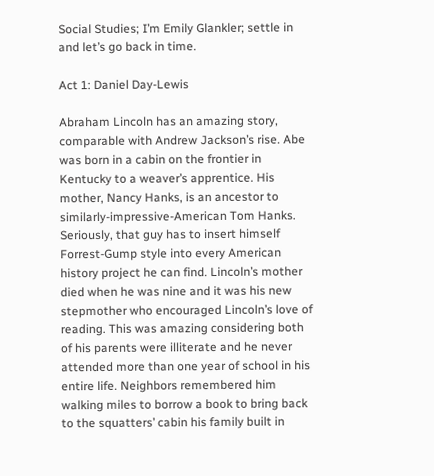Social Studies; I’m Emily Glankler; settle in and let’s go back in time.

Act 1: Daniel Day-Lewis

Abraham Lincoln has an amazing story, comparable with Andrew Jackson’s rise. Abe was born in a cabin on the frontier in Kentucky to a weaver’s apprentice. His mother, Nancy Hanks, is an ancestor to similarly-impressive-American Tom Hanks. Seriously, that guy has to insert himself Forrest-Gump style into every American history project he can find. Lincoln’s mother died when he was nine and it was his new stepmother who encouraged Lincoln’s love of reading. This was amazing considering both of his parents were illiterate and he never attended more than one year of school in his entire life. Neighbors remembered him walking miles to borrow a book to bring back to the squatters’ cabin his family built in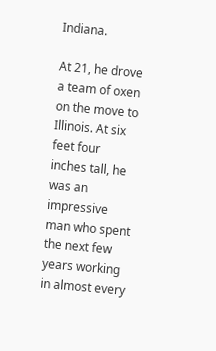Indiana.

At 21, he drove a team of oxen on the move to Illinois. At six feet four inches tall, he was an impressive man who spent the next few years working in almost every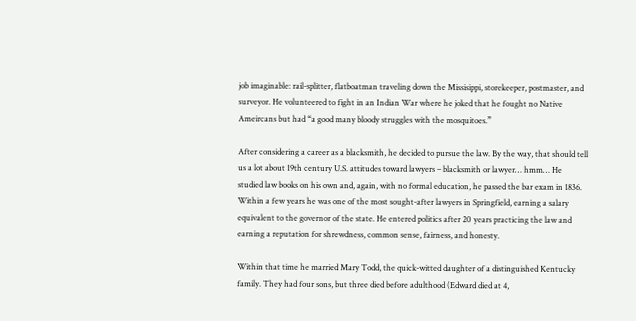job imaginable: rail-splitter, flatboatman traveling down the Missisippi, storekeeper, postmaster, and surveyor. He volunteered to fight in an Indian War where he joked that he fought no Native Ameircans but had “a good many bloody struggles with the mosquitoes.”

After considering a career as a blacksmith, he decided to pursue the law. By the way, that should tell us a lot about 19th century U.S. attitudes toward lawyers – blacksmith or lawyer… hmm… He studied law books on his own and, again, with no formal education, he passed the bar exam in 1836. Within a few years he was one of the most sought-after lawyers in Springfield, earning a salary equivalent to the governor of the state. He entered politics after 20 years practicing the law and earning a reputation for shrewdness, common sense, fairness, and honesty.

Within that time he married Mary Todd, the quick-witted daughter of a distinguished Kentucky family. They had four sons, but three died before adulthood (Edward died at 4,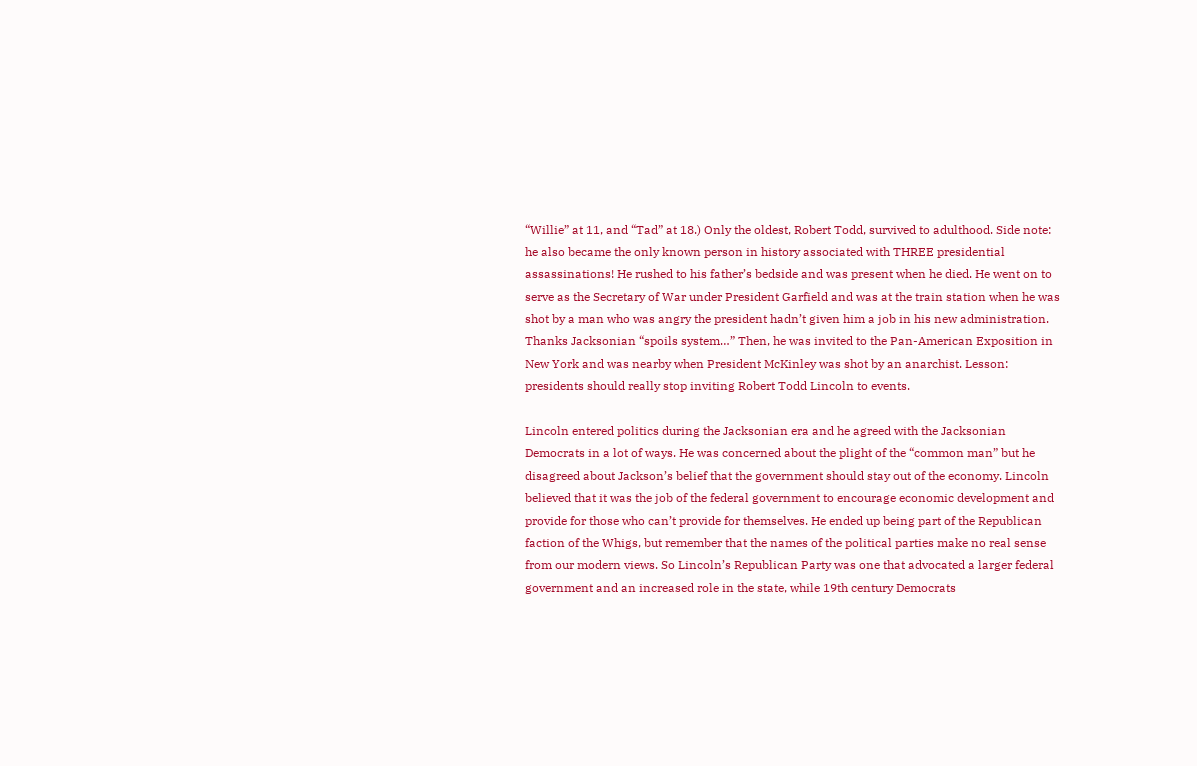“Willie” at 11, and “Tad” at 18.) Only the oldest, Robert Todd, survived to adulthood. Side note: he also became the only known person in history associated with THREE presidential assassinations! He rushed to his father’s bedside and was present when he died. He went on to serve as the Secretary of War under President Garfield and was at the train station when he was shot by a man who was angry the president hadn’t given him a job in his new administration. Thanks Jacksonian “spoils system…” Then, he was invited to the Pan-American Exposition in New York and was nearby when President McKinley was shot by an anarchist. Lesson: presidents should really stop inviting Robert Todd Lincoln to events.

Lincoln entered politics during the Jacksonian era and he agreed with the Jacksonian Democrats in a lot of ways. He was concerned about the plight of the “common man” but he disagreed about Jackson’s belief that the government should stay out of the economy. Lincoln believed that it was the job of the federal government to encourage economic development and provide for those who can’t provide for themselves. He ended up being part of the Republican faction of the Whigs, but remember that the names of the political parties make no real sense from our modern views. So Lincoln’s Republican Party was one that advocated a larger federal government and an increased role in the state, while 19th century Democrats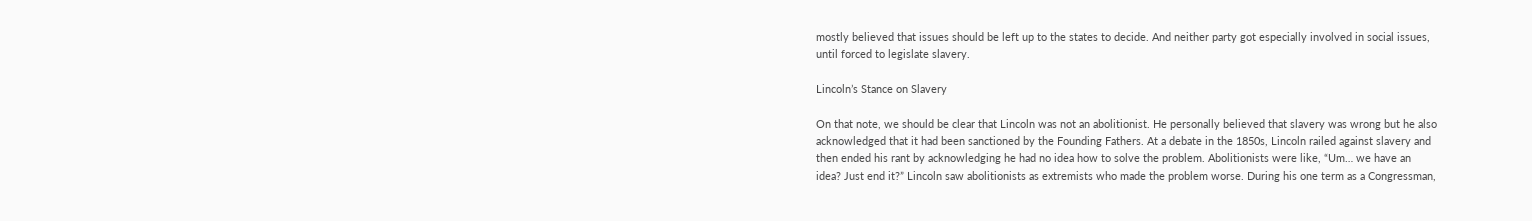mostly believed that issues should be left up to the states to decide. And neither party got especially involved in social issues, until forced to legislate slavery.

Lincoln’s Stance on Slavery

On that note, we should be clear that Lincoln was not an abolitionist. He personally believed that slavery was wrong but he also acknowledged that it had been sanctioned by the Founding Fathers. At a debate in the 1850s, Lincoln railed against slavery and then ended his rant by acknowledging he had no idea how to solve the problem. Abolitionists were like, “Um… we have an idea? Just end it?” Lincoln saw abolitionists as extremists who made the problem worse. During his one term as a Congressman,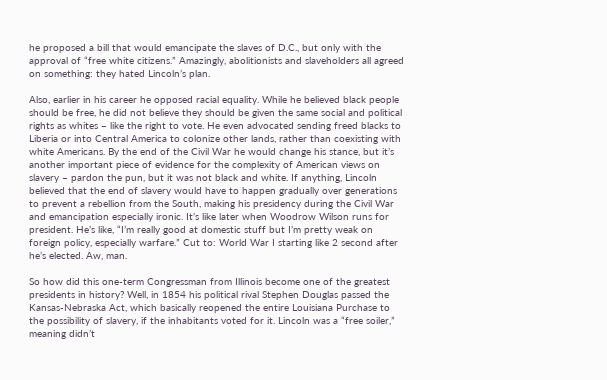he proposed a bill that would emancipate the slaves of D.C., but only with the approval of “free white citizens.” Amazingly, abolitionists and slaveholders all agreed on something: they hated Lincoln’s plan.

Also, earlier in his career he opposed racial equality. While he believed black people should be free, he did not believe they should be given the same social and political rights as whites – like the right to vote. He even advocated sending freed blacks to Liberia or into Central America to colonize other lands, rather than coexisting with white Americans. By the end of the Civil War he would change his stance, but it’s another important piece of evidence for the complexity of American views on slavery – pardon the pun, but it was not black and white. If anything, Lincoln believed that the end of slavery would have to happen gradually over generations to prevent a rebellion from the South, making his presidency during the Civil War and emancipation especially ironic. It’s like later when Woodrow Wilson runs for president. He’s like, “I’m really good at domestic stuff but I’m pretty weak on foreign policy, especially warfare.” Cut to: World War I starting like 2 second after he’s elected. Aw, man.

So how did this one-term Congressman from Illinois become one of the greatest presidents in history? Well, in 1854 his political rival Stephen Douglas passed the Kansas-Nebraska Act, which basically reopened the entire Louisiana Purchase to the possibility of slavery, if the inhabitants voted for it. Lincoln was a “free soiler,” meaning didn’t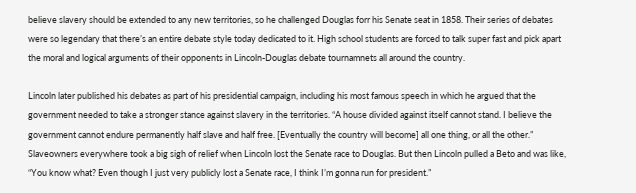believe slavery should be extended to any new territories, so he challenged Douglas forr his Senate seat in 1858. Their series of debates were so legendary that there’s an entire debate style today dedicated to it. High school students are forced to talk super fast and pick apart the moral and logical arguments of their opponents in Lincoln-Douglas debate tournamnets all around the country.

Lincoln later published his debates as part of his presidential campaign, including his most famous speech in which he argued that the government needed to take a stronger stance against slavery in the territories. “A house divided against itself cannot stand. I believe the government cannot endure permanently half slave and half free. [Eventually the country will become] all one thing, or all the other.” Slaveowners everywhere took a big sigh of relief when Lincoln lost the Senate race to Douglas. But then Lincoln pulled a Beto and was like, “You know what? Even though I just very publicly lost a Senate race, I think I’m gonna run for president.”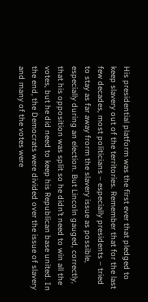His presidential platform was the first ever that pledged to keep slavery out of the territories. Remember that for the last few decades, most politicians – especially presidents – tried to stay as far away frorm the slavery issue as possible, especially during an election. But Lincoln gauged, correctly, that his opposition was split so he didn’t need to win all the votes, but he did need to keep his Republican base united. In the end, the Democrats were divided over the issue of slavery and many of the votes were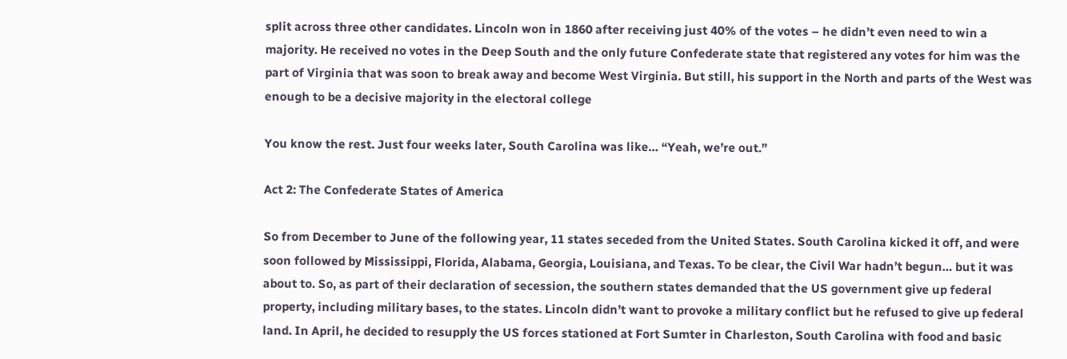split across three other candidates. Lincoln won in 1860 after receiving just 40% of the votes – he didn’t even need to win a majority. He received no votes in the Deep South and the only future Confederate state that registered any votes for him was the part of Virginia that was soon to break away and become West Virginia. But still, his support in the North and parts of the West was enough to be a decisive majority in the electoral college

You know the rest. Just four weeks later, South Carolina was like… “Yeah, we’re out.”

Act 2: The Confederate States of America

So from December to June of the following year, 11 states seceded from the United States. South Carolina kicked it off, and were soon followed by Mississippi, Florida, Alabama, Georgia, Louisiana, and Texas. To be clear, the Civil War hadn’t begun… but it was about to. So, as part of their declaration of secession, the southern states demanded that the US government give up federal property, including military bases, to the states. Lincoln didn’t want to provoke a military conflict but he refused to give up federal land. In April, he decided to resupply the US forces stationed at Fort Sumter in Charleston, South Carolina with food and basic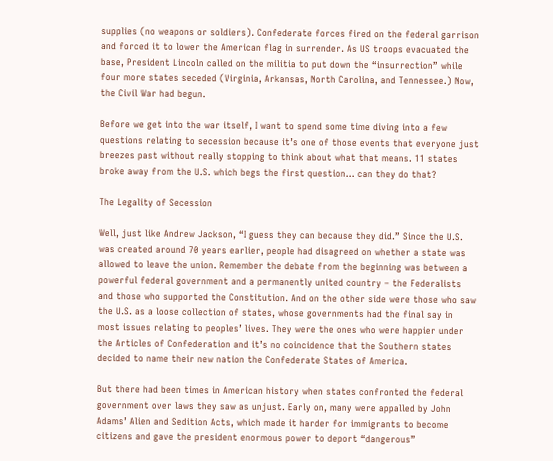supplies (no weapons or soldiers). Confederate forces fired on the federal garrison and forced it to lower the American flag in surrender. As US troops evacuated the base, President Lincoln called on the militia to put down the “insurrection” while four more states seceded (Virginia, Arkansas, North Carolina, and Tennessee.) Now, the Civil War had begun.

Before we get into the war itself, I want to spend some time diving into a few questions relating to secession because it’s one of those events that everyone just breezes past without really stopping to think about what that means. 11 states broke away from the U.S. which begs the first question… can they do that?

The Legality of Secession

Well, just like Andrew Jackson, “I guess they can because they did.” Since the U.S. was created around 70 years earlier, people had disagreed on whether a state was allowed to leave the union. Remember the debate from the beginning was between a powerful federal government and a permanently united country – the Federalists and those who supported the Constitution. And on the other side were those who saw the U.S. as a loose collection of states, whose governments had the final say in most issues relating to peoples’ lives. They were the ones who were happier under the Articles of Confederation and it’s no coincidence that the Southern states decided to name their new nation the Confederate States of America.

But there had been times in American history when states confronted the federal government over laws they saw as unjust. Early on, many were appalled by John Adams’ Alien and Sedition Acts, which made it harder for immigrants to become citizens and gave the president enormous power to deport “dangerous”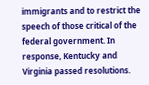immigrants and to restrict the speech of those critical of the federal government. In response, Kentucky and Virginia passed resolutions.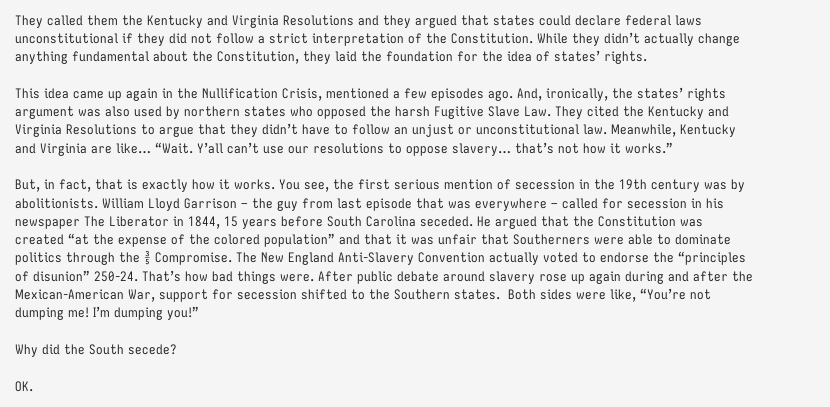They called them the Kentucky and Virginia Resolutions and they argued that states could declare federal laws unconstitutional if they did not follow a strict interpretation of the Constitution. While they didn’t actually change anything fundamental about the Constitution, they laid the foundation for the idea of states’ rights.

This idea came up again in the Nullification Crisis, mentioned a few episodes ago. And, ironically, the states’ rights argument was also used by northern states who opposed the harsh Fugitive Slave Law. They cited the Kentucky and Virginia Resolutions to argue that they didn’t have to follow an unjust or unconstitutional law. Meanwhile, Kentucky and Virginia are like… “Wait. Y’all can’t use our resolutions to oppose slavery… that’s not how it works.”

But, in fact, that is exactly how it works. You see, the first serious mention of secession in the 19th century was by abolitionists. William Lloyd Garrison – the guy from last episode that was everywhere – called for secession in his newspaper The Liberator in 1844, 15 years before South Carolina seceded. He argued that the Constitution was created “at the expense of the colored population” and that it was unfair that Southerners were able to dominate politics through the ⅗ Compromise. The New England Anti-Slavery Convention actually voted to endorse the “principles of disunion” 250-24. That’s how bad things were. After public debate around slavery rose up again during and after the Mexican-American War, support for secession shifted to the Southern states.  Both sides were like, “You’re not dumping me! I’m dumping you!”

Why did the South secede?

OK.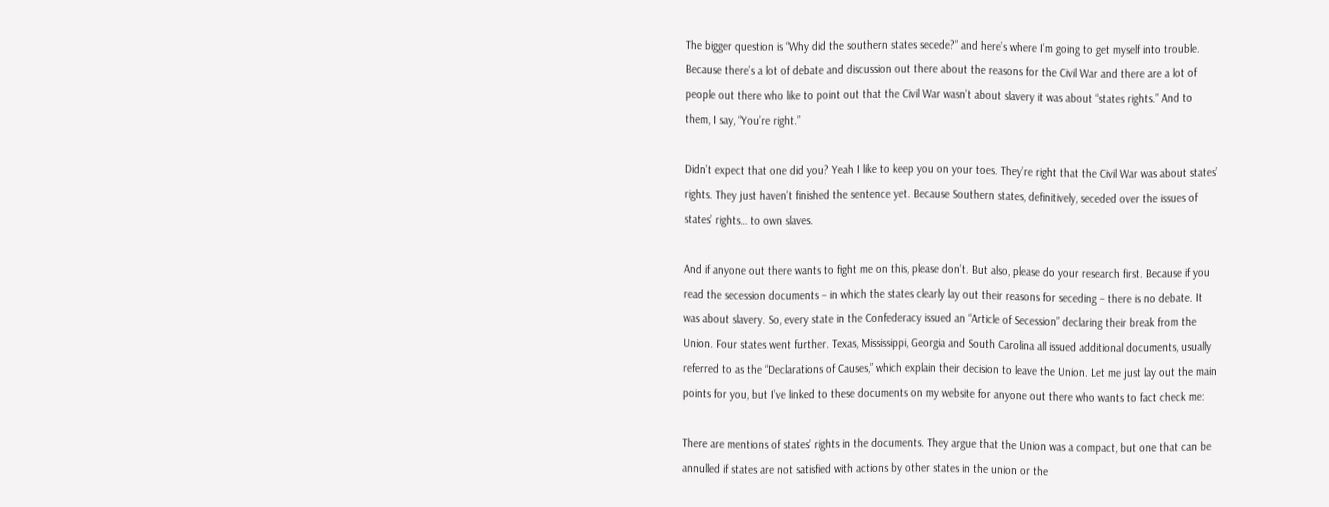The bigger question is “Why did the southern states secede?” and here’s where I’m going to get myself into trouble. Because there’s a lot of debate and discussion out there about the reasons for the Civil War and there are a lot of people out there who like to point out that the Civil War wasn’t about slavery it was about “states rights.” And to them, I say, “You’re right.”

Didn’t expect that one did you? Yeah I like to keep you on your toes. They’re right that the Civil War was about states’ rights. They just haven’t finished the sentence yet. Because Southern states, definitively, seceded over the issues of states’ rights… to own slaves.

And if anyone out there wants to fight me on this, please don’t. But also, please do your research first. Because if you read the secession documents – in which the states clearly lay out their reasons for seceding – there is no debate. It was about slavery. So, every state in the Confederacy issued an “Article of Secession” declaring their break from the Union. Four states went further. Texas, Mississippi, Georgia and South Carolina all issued additional documents, usually referred to as the “Declarations of Causes,” which explain their decision to leave the Union. Let me just lay out the main points for you, but I’ve linked to these documents on my website for anyone out there who wants to fact check me:

There are mentions of states’ rights in the documents. They argue that the Union was a compact, but one that can be annulled if states are not satisfied with actions by other states in the union or the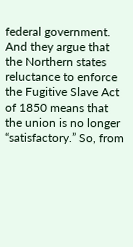federal government. And they argue that the Northern states reluctance to enforce the Fugitive Slave Act of 1850 means that the union is no longer “satisfactory.” So, from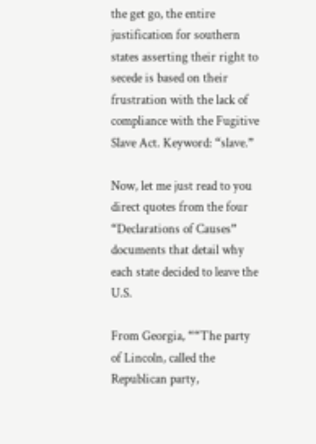the get go, the entire justification for southern states asserting their right to secede is based on their frustration with the lack of compliance with the Fugitive Slave Act. Keyword: “slave.”

Now, let me just read to you direct quotes from the four “Declarations of Causes” documents that detail why each state decided to leave the U.S.

From Georgia, ““The party of Lincoln, called the Republican party,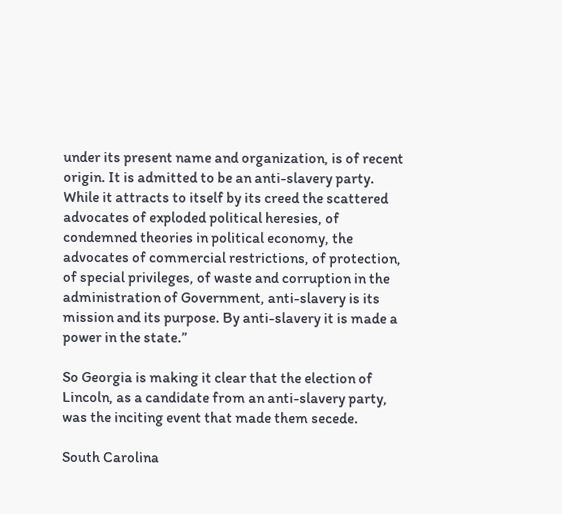under its present name and organization, is of recent origin. It is admitted to be an anti-slavery party. While it attracts to itself by its creed the scattered advocates of exploded political heresies, of condemned theories in political economy, the advocates of commercial restrictions, of protection, of special privileges, of waste and corruption in the administration of Government, anti-slavery is its mission and its purpose. By anti-slavery it is made a power in the state.”

So Georgia is making it clear that the election of Lincoln, as a candidate from an anti-slavery party, was the inciting event that made them secede.

South Carolina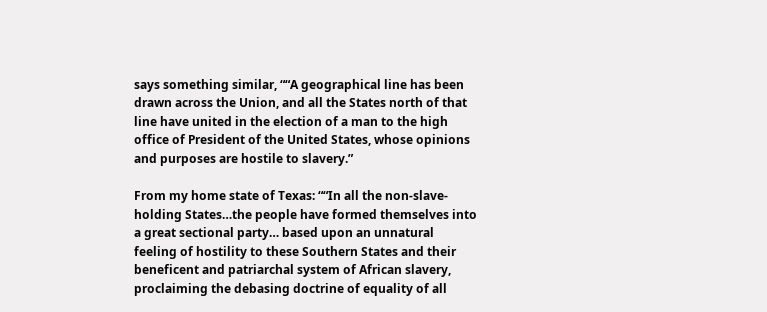says something similar, ““A geographical line has been drawn across the Union, and all the States north of that line have united in the election of a man to the high office of President of the United States, whose opinions and purposes are hostile to slavery.”

From my home state of Texas: ““In all the non-slave-holding States…the people have formed themselves into a great sectional party… based upon an unnatural feeling of hostility to these Southern States and their beneficent and patriarchal system of African slavery, proclaiming the debasing doctrine of equality of all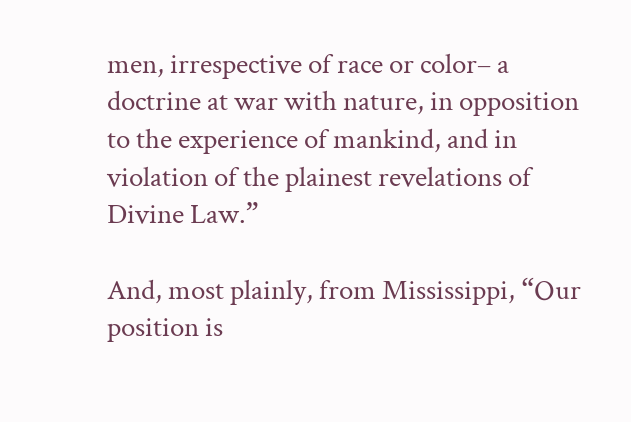men, irrespective of race or color– a doctrine at war with nature, in opposition to the experience of mankind, and in violation of the plainest revelations of Divine Law.”

And, most plainly, from Mississippi, “Our position is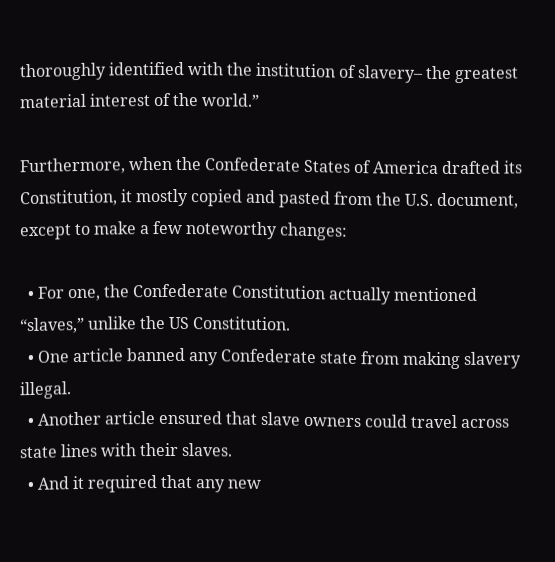thoroughly identified with the institution of slavery– the greatest material interest of the world.”

Furthermore, when the Confederate States of America drafted its Constitution, it mostly copied and pasted from the U.S. document, except to make a few noteworthy changes:

  • For one, the Confederate Constitution actually mentioned “slaves,” unlike the US Constitution.
  • One article banned any Confederate state from making slavery illegal.
  • Another article ensured that slave owners could travel across state lines with their slaves.
  • And it required that any new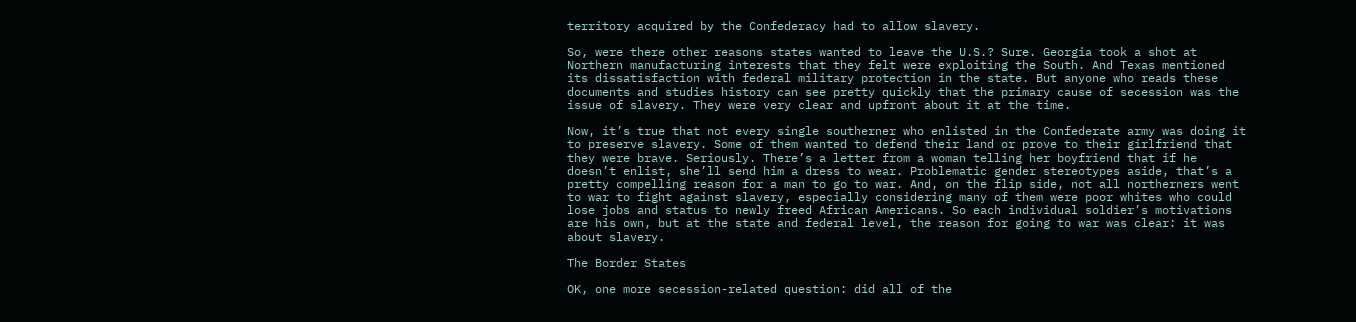territory acquired by the Confederacy had to allow slavery.

So, were there other reasons states wanted to leave the U.S.? Sure. Georgia took a shot at Northern manufacturing interests that they felt were exploiting the South. And Texas mentioned its dissatisfaction with federal military protection in the state. But anyone who reads these documents and studies history can see pretty quickly that the primary cause of secession was the issue of slavery. They were very clear and upfront about it at the time.

Now, it’s true that not every single southerner who enlisted in the Confederate army was doing it to preserve slavery. Some of them wanted to defend their land or prove to their girlfriend that they were brave. Seriously. There’s a letter from a woman telling her boyfriend that if he doesn’t enlist, she’ll send him a dress to wear. Problematic gender stereotypes aside, that’s a pretty compelling reason for a man to go to war. And, on the flip side, not all northerners went to war to fight against slavery, especially considering many of them were poor whites who could lose jobs and status to newly freed African Americans. So each individual soldier’s motivations are his own, but at the state and federal level, the reason for going to war was clear: it was about slavery.

The Border States

OK, one more secession-related question: did all of the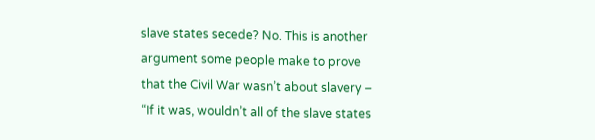slave states secede? No. This is another argument some people make to prove that the Civil War wasn’t about slavery – “If it was, wouldn’t all of the slave states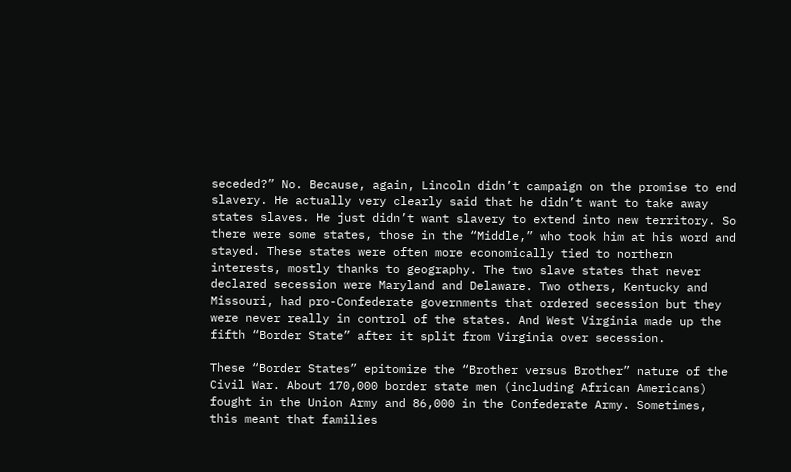seceded?” No. Because, again, Lincoln didn’t campaign on the promise to end slavery. He actually very clearly said that he didn’t want to take away states slaves. He just didn’t want slavery to extend into new territory. So there were some states, those in the “Middle,” who took him at his word and stayed. These states were often more economically tied to northern interests, mostly thanks to geography. The two slave states that never declared secession were Maryland and Delaware. Two others, Kentucky and Missouri, had pro-Confederate governments that ordered secession but they were never really in control of the states. And West Virginia made up the fifth “Border State” after it split from Virginia over secession.

These “Border States” epitomize the “Brother versus Brother” nature of the Civil War. About 170,000 border state men (including African Americans) fought in the Union Army and 86,000 in the Confederate Army. Sometimes, this meant that families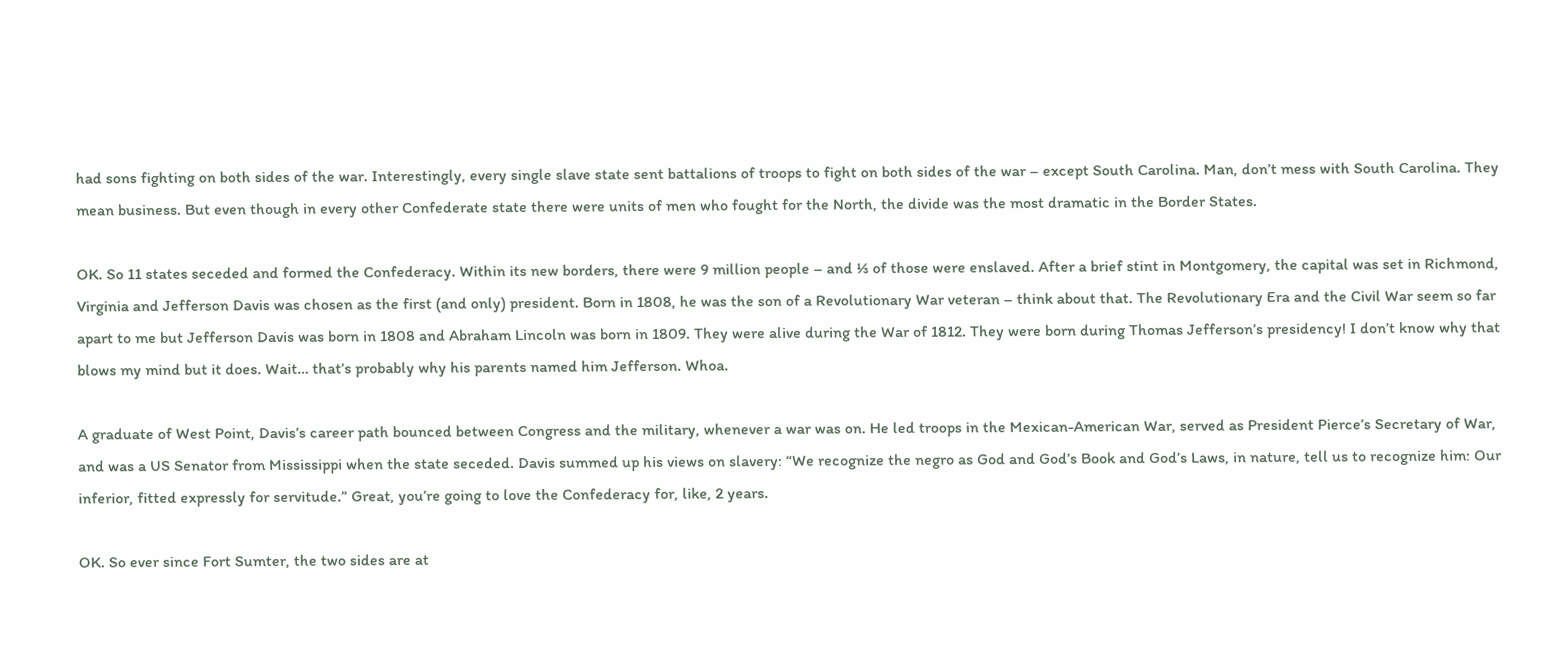had sons fighting on both sides of the war. Interestingly, every single slave state sent battalions of troops to fight on both sides of the war – except South Carolina. Man, don’t mess with South Carolina. They mean business. But even though in every other Confederate state there were units of men who fought for the North, the divide was the most dramatic in the Border States.

OK. So 11 states seceded and formed the Confederacy. Within its new borders, there were 9 million people – and ⅓ of those were enslaved. After a brief stint in Montgomery, the capital was set in Richmond, Virginia and Jefferson Davis was chosen as the first (and only) president. Born in 1808, he was the son of a Revolutionary War veteran – think about that. The Revolutionary Era and the Civil War seem so far apart to me but Jefferson Davis was born in 1808 and Abraham Lincoln was born in 1809. They were alive during the War of 1812. They were born during Thomas Jefferson’s presidency! I don’t know why that blows my mind but it does. Wait… that’s probably why his parents named him Jefferson. Whoa.

A graduate of West Point, Davis’s career path bounced between Congress and the military, whenever a war was on. He led troops in the Mexican-American War, served as President Pierce’s Secretary of War, and was a US Senator from Mississippi when the state seceded. Davis summed up his views on slavery: “We recognize the negro as God and God’s Book and God’s Laws, in nature, tell us to recognize him: Our inferior, fitted expressly for servitude.” Great, you’re going to love the Confederacy for, like, 2 years.

OK. So ever since Fort Sumter, the two sides are at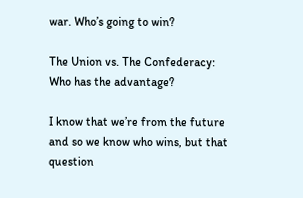war. Who’s going to win?

The Union vs. The Confederacy: Who has the advantage?

I know that we’re from the future and so we know who wins, but that question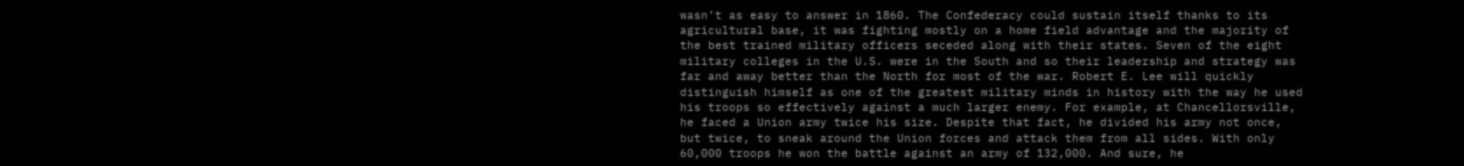wasn’t as easy to answer in 1860. The Confederacy could sustain itself thanks to its agricultural base, it was fighting mostly on a home field advantage and the majority of the best trained military officers seceded along with their states. Seven of the eight military colleges in the U.S. were in the South and so their leadership and strategy was far and away better than the North for most of the war. Robert E. Lee will quickly distinguish himself as one of the greatest military minds in history with the way he used his troops so effectively against a much larger enemy. For example, at Chancellorsville, he faced a Union army twice his size. Despite that fact, he divided his army not once, but twice, to sneak around the Union forces and attack them from all sides. With only 60,000 troops he won the battle against an army of 132,000. And sure, he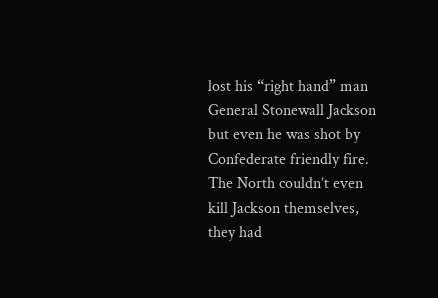lost his “right hand” man General Stonewall Jackson but even he was shot by Confederate friendly fire. The North couldn’t even kill Jackson themselves, they had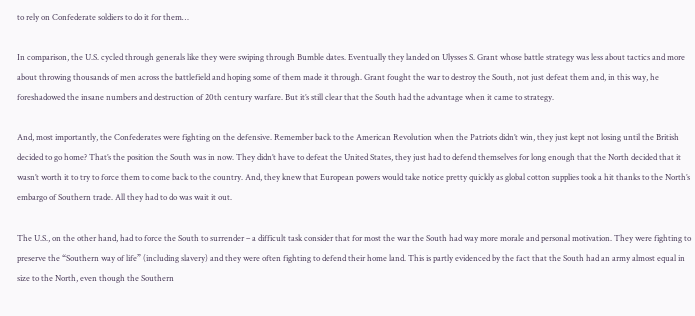to rely on Confederate soldiers to do it for them…

In comparison, the U.S. cycled through generals like they were swiping through Bumble dates. Eventually they landed on Ulysses S. Grant whose battle strategy was less about tactics and more about throwing thousands of men across the battlefield and hoping some of them made it through. Grant fought the war to destroy the South, not just defeat them and, in this way, he foreshadowed the insane numbers and destruction of 20th century warfare. But it’s still clear that the South had the advantage when it came to strategy.

And, most importantly, the Confederates were fighting on the defensive. Remember back to the American Revolution when the Patriots didn’t win, they just kept not losing until the British decided to go home? That’s the position the South was in now. They didn’t have to defeat the United States, they just had to defend themselves for long enough that the North decided that it wasn’t worth it to try to force them to come back to the country. And, they knew that European powers would take notice pretty quickly as global cotton supplies took a hit thanks to the North’s embargo of Southern trade. All they had to do was wait it out.

The U.S., on the other hand, had to force the South to surrender – a difficult task consider that for most the war the South had way more morale and personal motivation. They were fighting to preserve the “Southern way of life” (including slavery) and they were often fighting to defend their home land. This is partly evidenced by the fact that the South had an army almost equal in size to the North, even though the Southern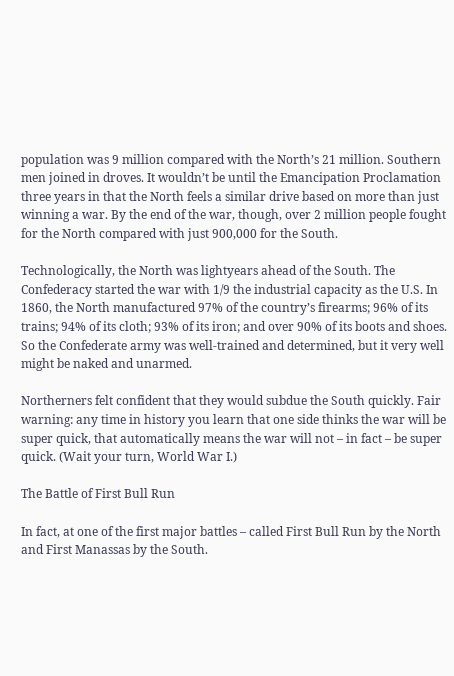population was 9 million compared with the North’s 21 million. Southern men joined in droves. It wouldn’t be until the Emancipation Proclamation three years in that the North feels a similar drive based on more than just winning a war. By the end of the war, though, over 2 million people fought for the North compared with just 900,000 for the South.

Technologically, the North was lightyears ahead of the South. The Confederacy started the war with 1/9 the industrial capacity as the U.S. In 1860, the North manufactured 97% of the country’s firearms; 96% of its trains; 94% of its cloth; 93% of its iron; and over 90% of its boots and shoes. So the Confederate army was well-trained and determined, but it very well might be naked and unarmed.

Northerners felt confident that they would subdue the South quickly. Fair warning: any time in history you learn that one side thinks the war will be super quick, that automatically means the war will not – in fact – be super quick. (Wait your turn, World War I.)

The Battle of First Bull Run

In fact, at one of the first major battles – called First Bull Run by the North and First Manassas by the South.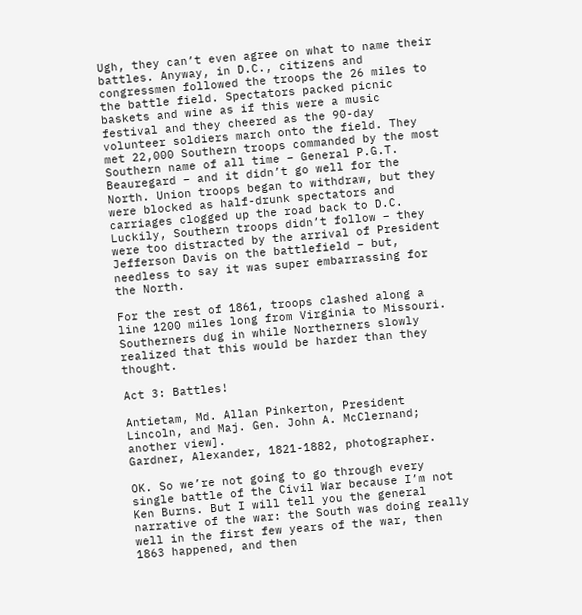Ugh, they can’t even agree on what to name their battles. Anyway, in D.C., citizens and congressmen followed the troops the 26 miles to the battle field. Spectators packed picnic baskets and wine as if this were a music festival and they cheered as the 90-day volunteer soldiers march onto the field. They met 22,000 Southern troops commanded by the most Southern name of all time – General P.G.T. Beauregard – and it didn’t go well for the North. Union troops began to withdraw, but they were blocked as half-drunk spectators and carriages clogged up the road back to D.C. Luckily, Southern troops didn’t follow – they were too distracted by the arrival of President Jefferson Davis on the battlefield – but, needless to say it was super embarrassing for the North.

For the rest of 1861, troops clashed along a line 1200 miles long from Virginia to Missouri. Southerners dug in while Northerners slowly realized that this would be harder than they thought.

Act 3: Battles!

Antietam, Md. Allan Pinkerton, President Lincoln, and Maj. Gen. John A. McClernand; another view].
Gardner, Alexander, 1821-1882, photographer.

OK. So we’re not going to go through every single battle of the Civil War because I’m not Ken Burns. But I will tell you the general narrative of the war: the South was doing really well in the first few years of the war, then 1863 happened, and then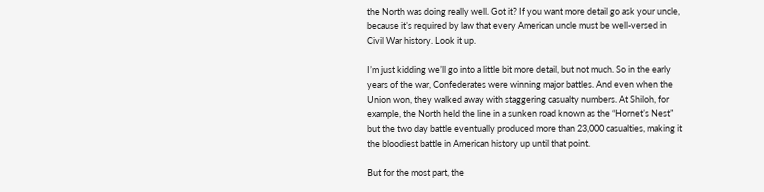the North was doing really well. Got it? If you want more detail go ask your uncle, because it’s required by law that every American uncle must be well-versed in Civil War history. Look it up.

I’m just kidding we’ll go into a little bit more detail, but not much. So in the early years of the war, Confederates were winning major battles. And even when the Union won, they walked away with staggering casualty numbers. At Shiloh, for example, the North held the line in a sunken road known as the “Hornet’s Nest” but the two day battle eventually produced more than 23,000 casualties, making it the bloodiest battle in American history up until that point.

But for the most part, the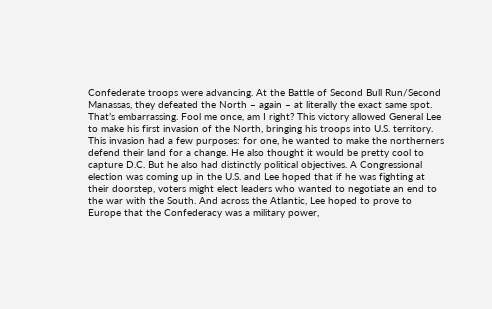Confederate troops were advancing. At the Battle of Second Bull Run/Second Manassas, they defeated the North – again – at literally the exact same spot. That’s embarrassing. Fool me once, am I right? This victory allowed General Lee to make his first invasion of the North, bringing his troops into U.S. territory. This invasion had a few purposes: for one, he wanted to make the northerners defend their land for a change. He also thought it would be pretty cool to capture D.C. But he also had distinctly political objectives. A Congressional election was coming up in the U.S. and Lee hoped that if he was fighting at their doorstep, voters might elect leaders who wanted to negotiate an end to the war with the South. And across the Atlantic, Lee hoped to prove to Europe that the Confederacy was a military power,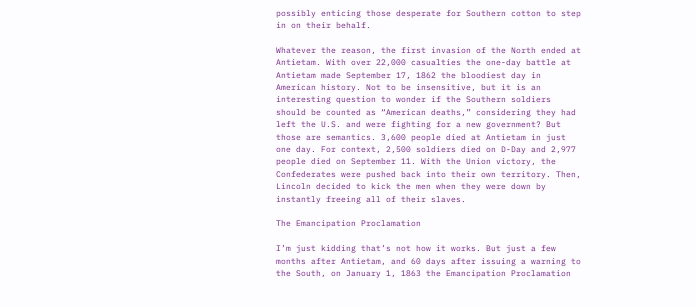possibly enticing those desperate for Southern cotton to step in on their behalf.

Whatever the reason, the first invasion of the North ended at Antietam. With over 22,000 casualties the one-day battle at Antietam made September 17, 1862 the bloodiest day in American history. Not to be insensitive, but it is an interesting question to wonder if the Southern soldiers should be counted as “American deaths,” considering they had left the U.S. and were fighting for a new government? But those are semantics. 3,600 people died at Antietam in just one day. For context, 2,500 soldiers died on D-Day and 2,977 people died on September 11. With the Union victory, the Confederates were pushed back into their own territory. Then, Lincoln decided to kick the men when they were down by instantly freeing all of their slaves.

The Emancipation Proclamation

I’m just kidding that’s not how it works. But just a few months after Antietam, and 60 days after issuing a warning to the South, on January 1, 1863 the Emancipation Proclamation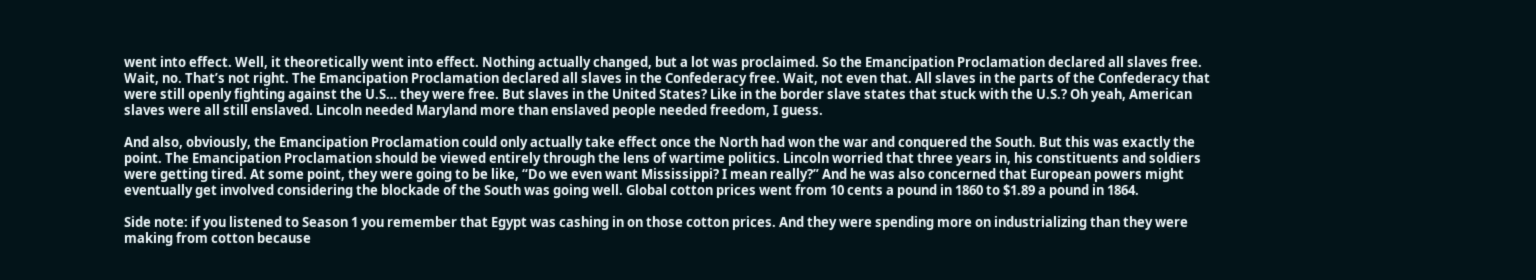went into effect. Well, it theoretically went into effect. Nothing actually changed, but a lot was proclaimed. So the Emancipation Proclamation declared all slaves free. Wait, no. That’s not right. The Emancipation Proclamation declared all slaves in the Confederacy free. Wait, not even that. All slaves in the parts of the Confederacy that were still openly fighting against the U.S… they were free. But slaves in the United States? Like in the border slave states that stuck with the U.S.? Oh yeah, American slaves were all still enslaved. Lincoln needed Maryland more than enslaved people needed freedom, I guess.

And also, obviously, the Emancipation Proclamation could only actually take effect once the North had won the war and conquered the South. But this was exactly the point. The Emancipation Proclamation should be viewed entirely through the lens of wartime politics. Lincoln worried that three years in, his constituents and soldiers were getting tired. At some point, they were going to be like, “Do we even want Mississippi? I mean really?” And he was also concerned that European powers might eventually get involved considering the blockade of the South was going well. Global cotton prices went from 10 cents a pound in 1860 to $1.89 a pound in 1864.

Side note: if you listened to Season 1 you remember that Egypt was cashing in on those cotton prices. And they were spending more on industrializing than they were making from cotton because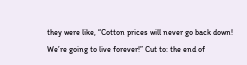they were like, “Cotton prices will never go back down! We’re going to live forever!” Cut to: the end of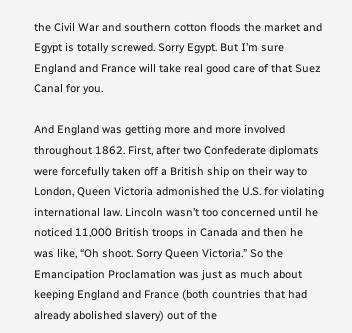the Civil War and southern cotton floods the market and Egypt is totally screwed. Sorry Egypt. But I’m sure England and France will take real good care of that Suez Canal for you.

And England was getting more and more involved throughout 1862. First, after two Confederate diplomats were forcefully taken off a British ship on their way to London, Queen Victoria admonished the U.S. for violating international law. Lincoln wasn’t too concerned until he noticed 11,000 British troops in Canada and then he was like, “Oh shoot. Sorry Queen Victoria.” So the Emancipation Proclamation was just as much about keeping England and France (both countries that had already abolished slavery) out of the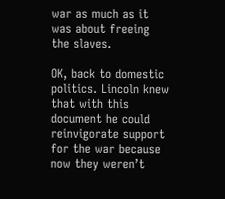war as much as it was about freeing the slaves.

OK, back to domestic politics. Lincoln knew that with this document he could reinvigorate support for the war because now they weren’t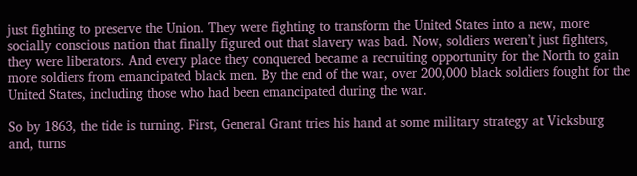just fighting to preserve the Union. They were fighting to transform the United States into a new, more socially conscious nation that finally figured out that slavery was bad. Now, soldiers weren’t just fighters, they were liberators. And every place they conquered became a recruiting opportunity for the North to gain more soldiers from emancipated black men. By the end of the war, over 200,000 black soldiers fought for the United States, including those who had been emancipated during the war.

So by 1863, the tide is turning. First, General Grant tries his hand at some military strategy at Vicksburg and, turns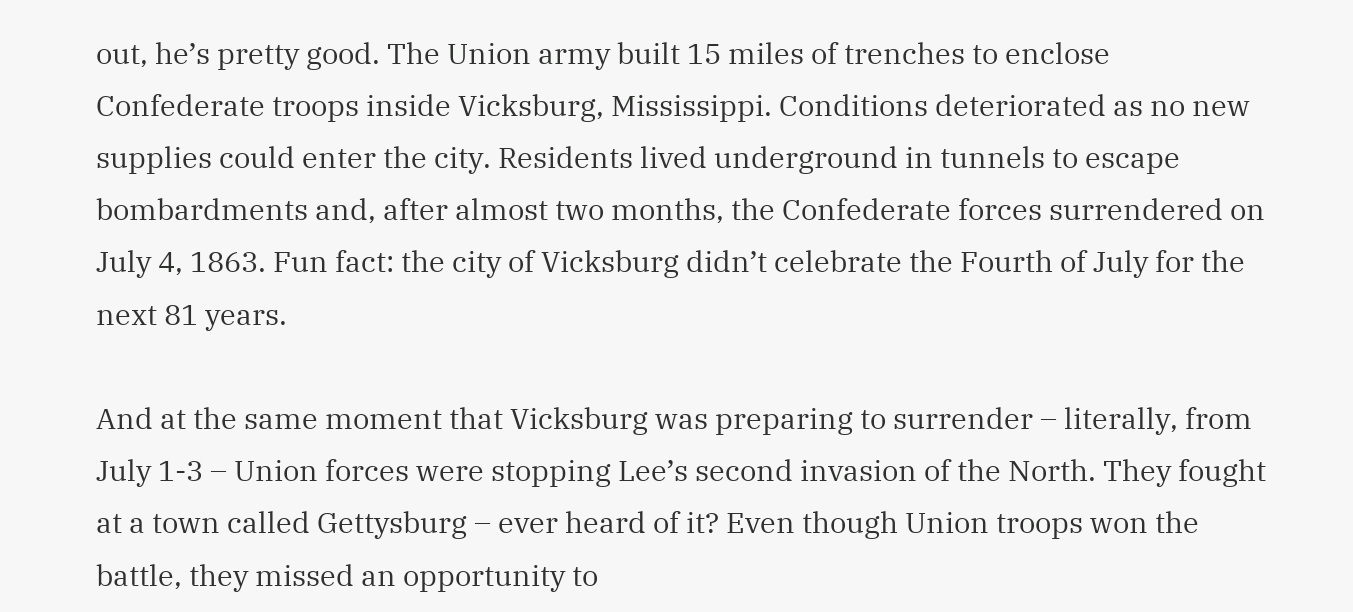out, he’s pretty good. The Union army built 15 miles of trenches to enclose Confederate troops inside Vicksburg, Mississippi. Conditions deteriorated as no new supplies could enter the city. Residents lived underground in tunnels to escape bombardments and, after almost two months, the Confederate forces surrendered on July 4, 1863. Fun fact: the city of Vicksburg didn’t celebrate the Fourth of July for the next 81 years.

And at the same moment that Vicksburg was preparing to surrender – literally, from July 1-3 – Union forces were stopping Lee’s second invasion of the North. They fought at a town called Gettysburg – ever heard of it? Even though Union troops won the battle, they missed an opportunity to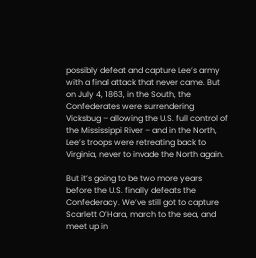possibly defeat and capture Lee’s army with a final attack that never came. But on July 4, 1863, in the South, the Confederates were surrendering Vicksbug – allowing the U.S. full control of the Mississippi River – and in the North, Lee’s troops were retreating back to Virginia, never to invade the North again.

But it’s going to be two more years before the U.S. finally defeats the Confederacy. We’ve still got to capture Scarlett O’Hara, march to the sea, and meet up in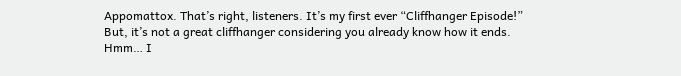Appomattox. That’s right, listeners. It’s my first ever “Cliffhanger Episode!” But, it’s not a great cliffhanger considering you already know how it ends. Hmm… I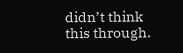didn’t think this through.